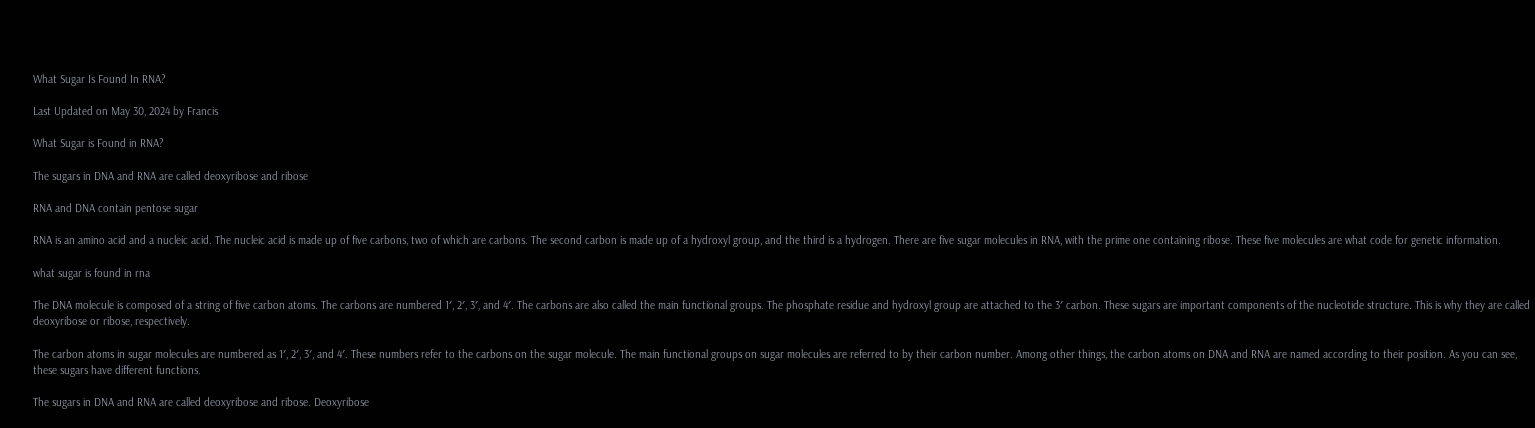What Sugar Is Found In RNA?

Last Updated on May 30, 2024 by Francis

What Sugar is Found in RNA?

The sugars in DNA and RNA are called deoxyribose and ribose

RNA and DNA contain pentose sugar

RNA is an amino acid and a nucleic acid. The nucleic acid is made up of five carbons, two of which are carbons. The second carbon is made up of a hydroxyl group, and the third is a hydrogen. There are five sugar molecules in RNA, with the prime one containing ribose. These five molecules are what code for genetic information.

what sugar is found in rna

The DNA molecule is composed of a string of five carbon atoms. The carbons are numbered 1′, 2′, 3′, and 4′. The carbons are also called the main functional groups. The phosphate residue and hydroxyl group are attached to the 3′ carbon. These sugars are important components of the nucleotide structure. This is why they are called deoxyribose or ribose, respectively.

The carbon atoms in sugar molecules are numbered as 1′, 2′, 3′, and 4′. These numbers refer to the carbons on the sugar molecule. The main functional groups on sugar molecules are referred to by their carbon number. Among other things, the carbon atoms on DNA and RNA are named according to their position. As you can see, these sugars have different functions.

The sugars in DNA and RNA are called deoxyribose and ribose. Deoxyribose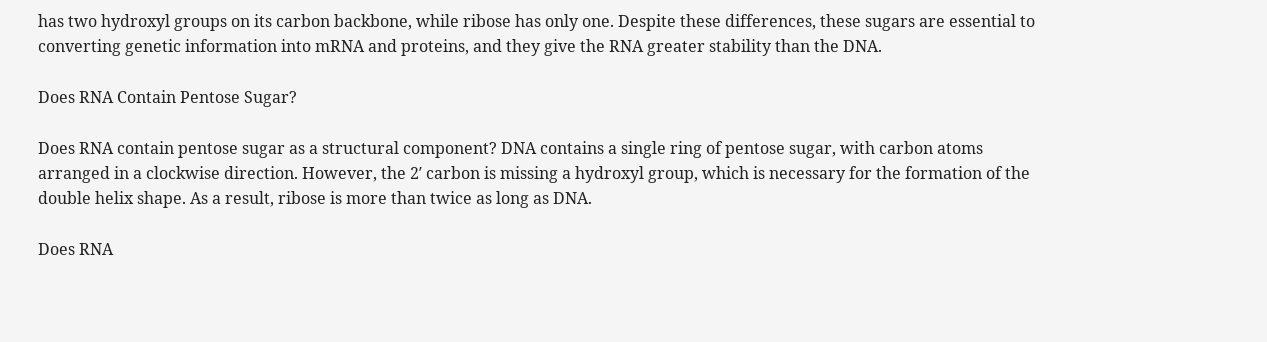has two hydroxyl groups on its carbon backbone, while ribose has only one. Despite these differences, these sugars are essential to converting genetic information into mRNA and proteins, and they give the RNA greater stability than the DNA.

Does RNA Contain Pentose Sugar?

Does RNA contain pentose sugar as a structural component? DNA contains a single ring of pentose sugar, with carbon atoms arranged in a clockwise direction. However, the 2′ carbon is missing a hydroxyl group, which is necessary for the formation of the double helix shape. As a result, ribose is more than twice as long as DNA.

Does RNA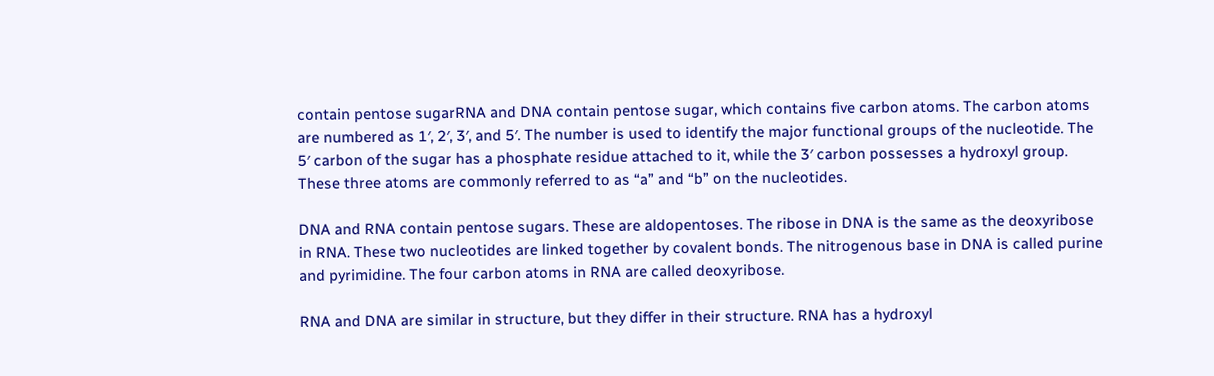contain pentose sugarRNA and DNA contain pentose sugar, which contains five carbon atoms. The carbon atoms are numbered as 1′, 2′, 3′, and 5′. The number is used to identify the major functional groups of the nucleotide. The 5′ carbon of the sugar has a phosphate residue attached to it, while the 3′ carbon possesses a hydroxyl group. These three atoms are commonly referred to as “a” and “b” on the nucleotides.

DNA and RNA contain pentose sugars. These are aldopentoses. The ribose in DNA is the same as the deoxyribose in RNA. These two nucleotides are linked together by covalent bonds. The nitrogenous base in DNA is called purine and pyrimidine. The four carbon atoms in RNA are called deoxyribose.

RNA and DNA are similar in structure, but they differ in their structure. RNA has a hydroxyl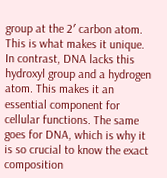group at the 2′ carbon atom. This is what makes it unique. In contrast, DNA lacks this hydroxyl group and a hydrogen atom. This makes it an essential component for cellular functions. The same goes for DNA, which is why it is so crucial to know the exact composition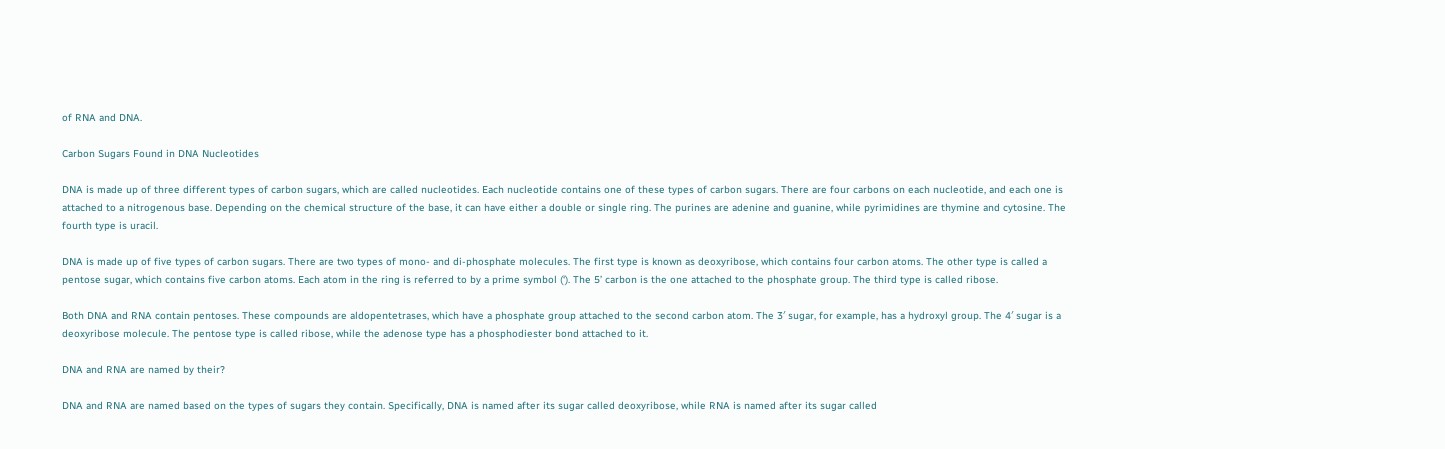of RNA and DNA.

Carbon Sugars Found in DNA Nucleotides

DNA is made up of three different types of carbon sugars, which are called nucleotides. Each nucleotide contains one of these types of carbon sugars. There are four carbons on each nucleotide, and each one is attached to a nitrogenous base. Depending on the chemical structure of the base, it can have either a double or single ring. The purines are adenine and guanine, while pyrimidines are thymine and cytosine. The fourth type is uracil.

DNA is made up of five types of carbon sugars. There are two types of mono- and di-phosphate molecules. The first type is known as deoxyribose, which contains four carbon atoms. The other type is called a pentose sugar, which contains five carbon atoms. Each atom in the ring is referred to by a prime symbol (‘). The 5’ carbon is the one attached to the phosphate group. The third type is called ribose.

Both DNA and RNA contain pentoses. These compounds are aldopentetrases, which have a phosphate group attached to the second carbon atom. The 3′ sugar, for example, has a hydroxyl group. The 4′ sugar is a deoxyribose molecule. The pentose type is called ribose, while the adenose type has a phosphodiester bond attached to it.

DNA and RNA are named by their?

DNA and RNA are named based on the types of sugars they contain. Specifically, DNA is named after its sugar called deoxyribose, while RNA is named after its sugar called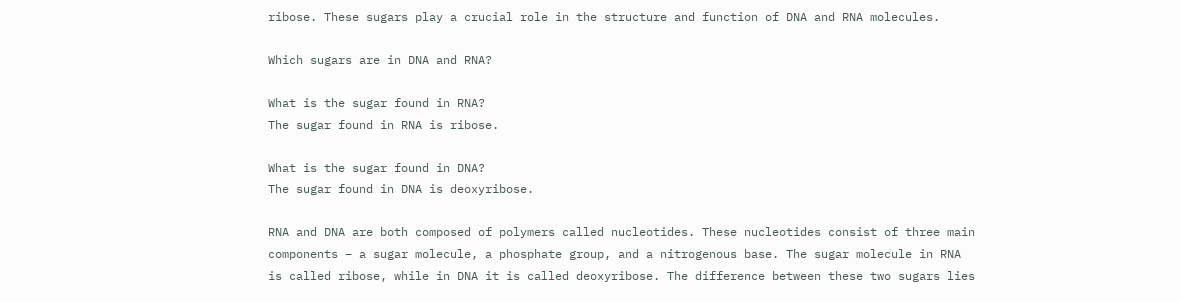ribose. These sugars play a crucial role in the structure and function of DNA and RNA molecules.

Which sugars are in DNA and RNA?

What is the sugar found in RNA?
The sugar found in RNA is ribose.

What is the sugar found in DNA?
The sugar found in DNA is deoxyribose.

RNA and DNA are both composed of polymers called nucleotides. These nucleotides consist of three main components – a sugar molecule, a phosphate group, and a nitrogenous base. The sugar molecule in RNA is called ribose, while in DNA it is called deoxyribose. The difference between these two sugars lies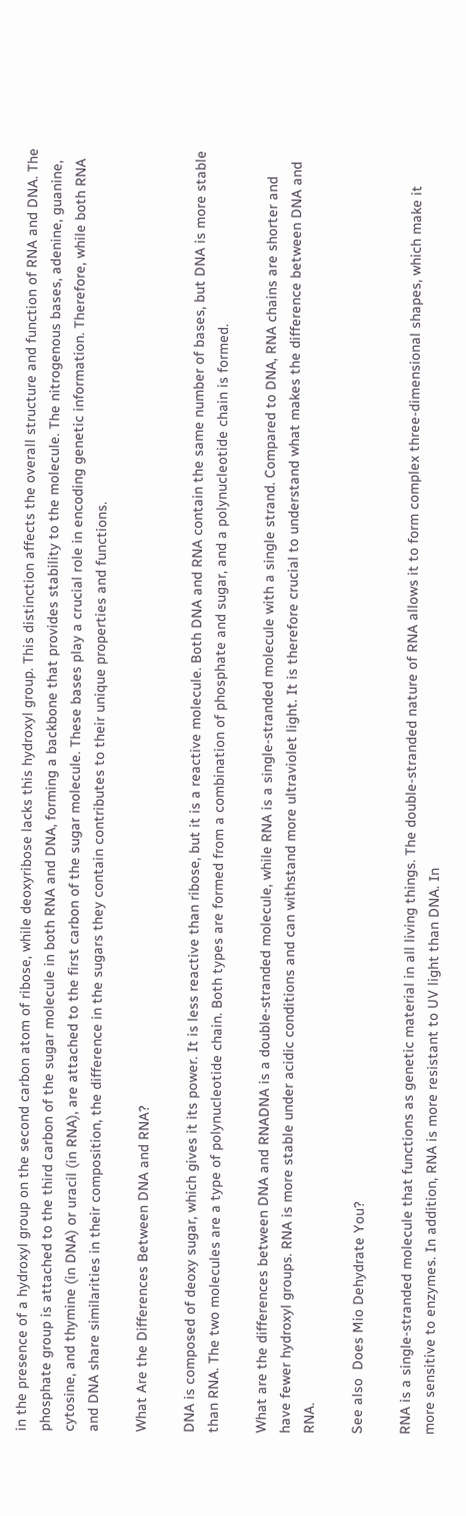in the presence of a hydroxyl group on the second carbon atom of ribose, while deoxyribose lacks this hydroxyl group. This distinction affects the overall structure and function of RNA and DNA. The phosphate group is attached to the third carbon of the sugar molecule in both RNA and DNA, forming a backbone that provides stability to the molecule. The nitrogenous bases, adenine, guanine, cytosine, and thymine (in DNA) or uracil (in RNA), are attached to the first carbon of the sugar molecule. These bases play a crucial role in encoding genetic information. Therefore, while both RNA and DNA share similarities in their composition, the difference in the sugars they contain contributes to their unique properties and functions.

What Are the Differences Between DNA and RNA?

DNA is composed of deoxy sugar, which gives it its power. It is less reactive than ribose, but it is a reactive molecule. Both DNA and RNA contain the same number of bases, but DNA is more stable than RNA. The two molecules are a type of polynucleotide chain. Both types are formed from a combination of phosphate and sugar, and a polynucleotide chain is formed.

What are the differences between DNA and RNADNA is a double-stranded molecule, while RNA is a single-stranded molecule with a single strand. Compared to DNA, RNA chains are shorter and have fewer hydroxyl groups. RNA is more stable under acidic conditions and can withstand more ultraviolet light. It is therefore crucial to understand what makes the difference between DNA and RNA.

See also  Does Mio Dehydrate You?

RNA is a single-stranded molecule that functions as genetic material in all living things. The double-stranded nature of RNA allows it to form complex three-dimensional shapes, which make it more sensitive to enzymes. In addition, RNA is more resistant to UV light than DNA. In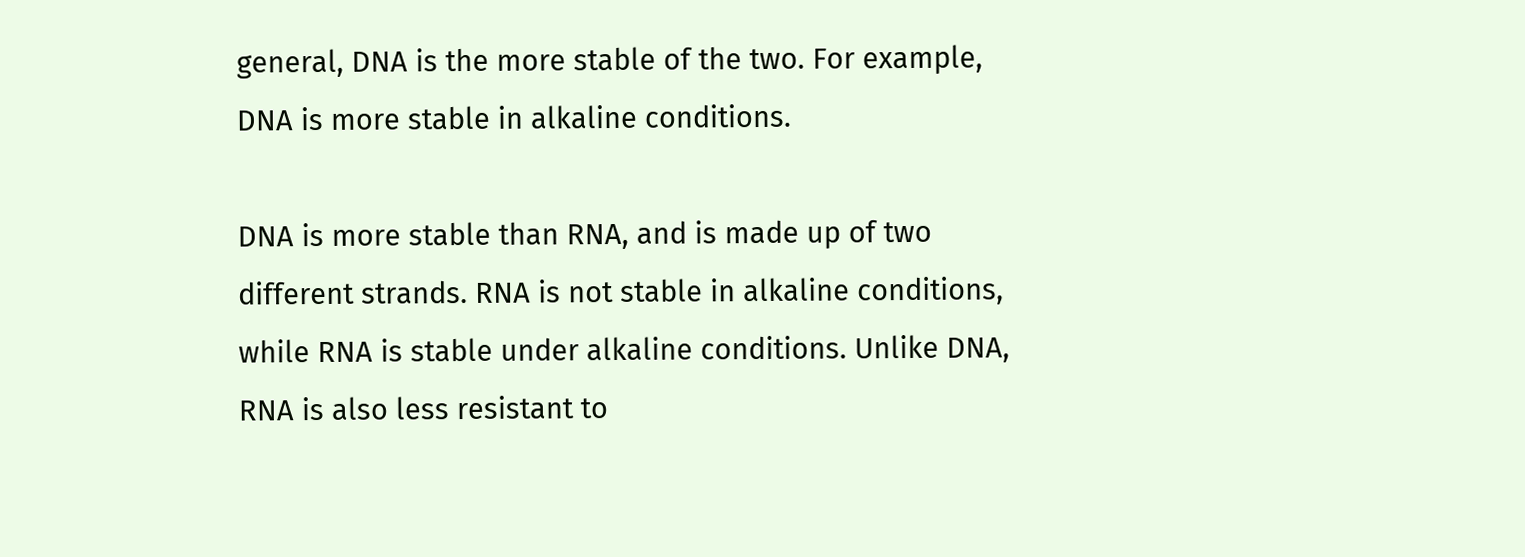general, DNA is the more stable of the two. For example, DNA is more stable in alkaline conditions.

DNA is more stable than RNA, and is made up of two different strands. RNA is not stable in alkaline conditions, while RNA is stable under alkaline conditions. Unlike DNA, RNA is also less resistant to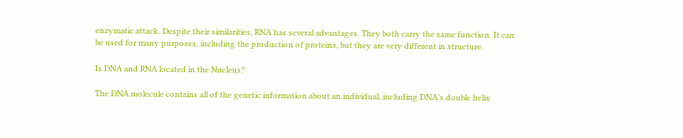enzymatic attack. Despite their similarities, RNA has several advantages. They both carry the same function. It can be used for many purposes, including the production of proteins, but they are very different in structure.

Is DNA and RNA located in the Nucleus?

The DNA molecule contains all of the genetic information about an individual, including DNA’s double helix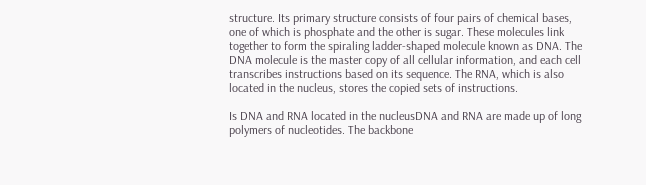structure. Its primary structure consists of four pairs of chemical bases, one of which is phosphate and the other is sugar. These molecules link together to form the spiraling ladder-shaped molecule known as DNA. The DNA molecule is the master copy of all cellular information, and each cell transcribes instructions based on its sequence. The RNA, which is also located in the nucleus, stores the copied sets of instructions.

Is DNA and RNA located in the nucleusDNA and RNA are made up of long polymers of nucleotides. The backbone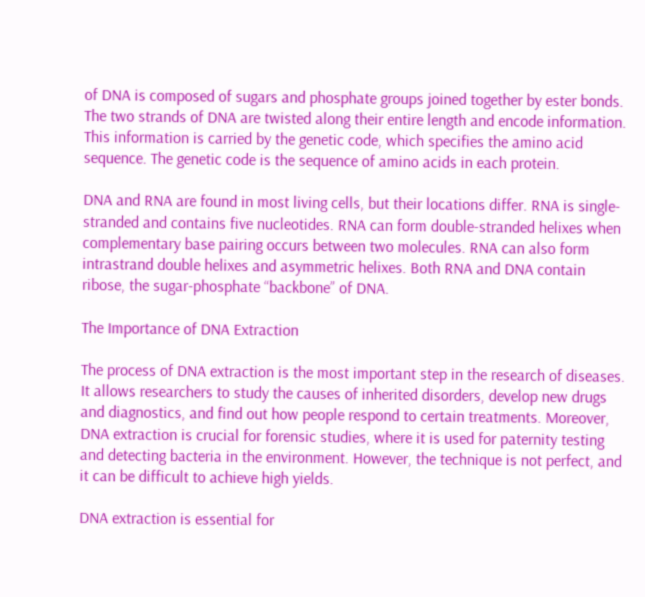of DNA is composed of sugars and phosphate groups joined together by ester bonds. The two strands of DNA are twisted along their entire length and encode information. This information is carried by the genetic code, which specifies the amino acid sequence. The genetic code is the sequence of amino acids in each protein.

DNA and RNA are found in most living cells, but their locations differ. RNA is single-stranded and contains five nucleotides. RNA can form double-stranded helixes when complementary base pairing occurs between two molecules. RNA can also form intrastrand double helixes and asymmetric helixes. Both RNA and DNA contain ribose, the sugar-phosphate “backbone” of DNA.

The Importance of DNA Extraction

The process of DNA extraction is the most important step in the research of diseases. It allows researchers to study the causes of inherited disorders, develop new drugs and diagnostics, and find out how people respond to certain treatments. Moreover, DNA extraction is crucial for forensic studies, where it is used for paternity testing and detecting bacteria in the environment. However, the technique is not perfect, and it can be difficult to achieve high yields.

DNA extraction is essential for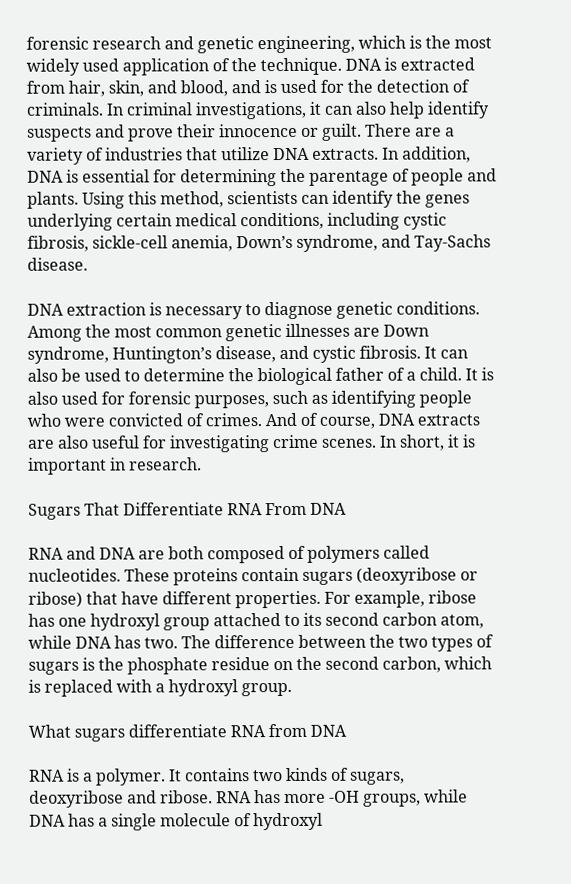forensic research and genetic engineering, which is the most widely used application of the technique. DNA is extracted from hair, skin, and blood, and is used for the detection of criminals. In criminal investigations, it can also help identify suspects and prove their innocence or guilt. There are a variety of industries that utilize DNA extracts. In addition, DNA is essential for determining the parentage of people and plants. Using this method, scientists can identify the genes underlying certain medical conditions, including cystic fibrosis, sickle-cell anemia, Down’s syndrome, and Tay-Sachs disease.

DNA extraction is necessary to diagnose genetic conditions. Among the most common genetic illnesses are Down syndrome, Huntington’s disease, and cystic fibrosis. It can also be used to determine the biological father of a child. It is also used for forensic purposes, such as identifying people who were convicted of crimes. And of course, DNA extracts are also useful for investigating crime scenes. In short, it is important in research.

Sugars That Differentiate RNA From DNA

RNA and DNA are both composed of polymers called nucleotides. These proteins contain sugars (deoxyribose or ribose) that have different properties. For example, ribose has one hydroxyl group attached to its second carbon atom, while DNA has two. The difference between the two types of sugars is the phosphate residue on the second carbon, which is replaced with a hydroxyl group.

What sugars differentiate RNA from DNA

RNA is a polymer. It contains two kinds of sugars, deoxyribose and ribose. RNA has more -OH groups, while DNA has a single molecule of hydroxyl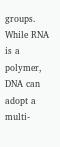groups. While RNA is a polymer, DNA can adopt a multi-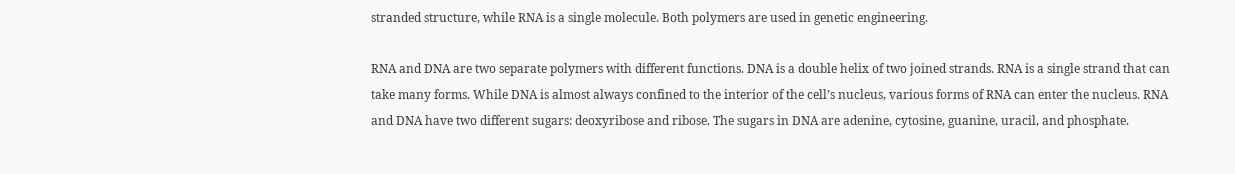stranded structure, while RNA is a single molecule. Both polymers are used in genetic engineering.

RNA and DNA are two separate polymers with different functions. DNA is a double helix of two joined strands. RNA is a single strand that can take many forms. While DNA is almost always confined to the interior of the cell’s nucleus, various forms of RNA can enter the nucleus. RNA and DNA have two different sugars: deoxyribose and ribose. The sugars in DNA are adenine, cytosine, guanine, uracil, and phosphate.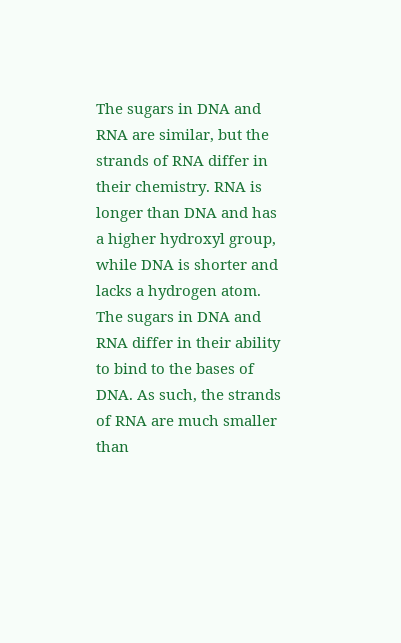The sugars in DNA and RNA are similar, but the strands of RNA differ in their chemistry. RNA is longer than DNA and has a higher hydroxyl group, while DNA is shorter and lacks a hydrogen atom. The sugars in DNA and RNA differ in their ability to bind to the bases of DNA. As such, the strands of RNA are much smaller than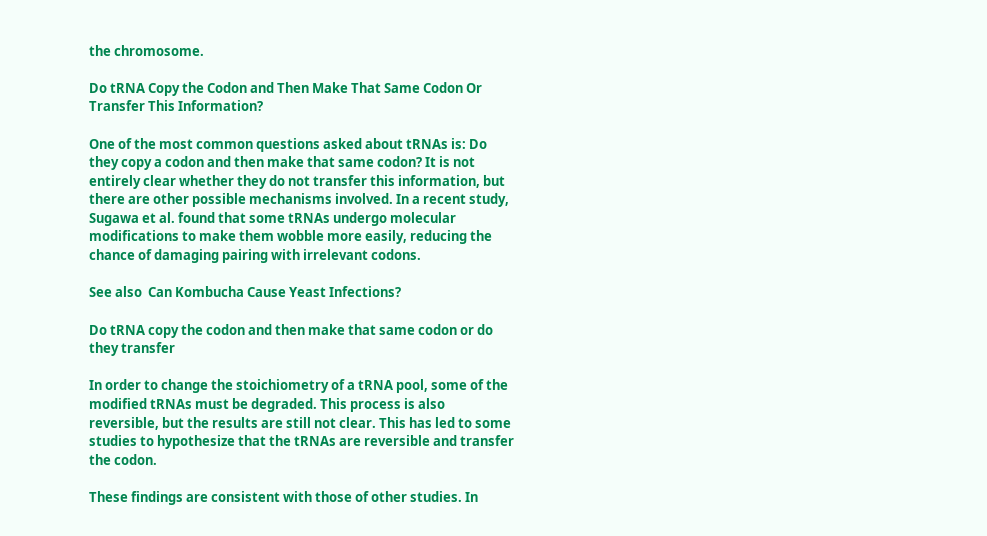the chromosome.

Do tRNA Copy the Codon and Then Make That Same Codon Or Transfer This Information?

One of the most common questions asked about tRNAs is: Do they copy a codon and then make that same codon? It is not entirely clear whether they do not transfer this information, but there are other possible mechanisms involved. In a recent study, Sugawa et al. found that some tRNAs undergo molecular modifications to make them wobble more easily, reducing the chance of damaging pairing with irrelevant codons.

See also  Can Kombucha Cause Yeast Infections?

Do tRNA copy the codon and then make that same codon or do they transfer

In order to change the stoichiometry of a tRNA pool, some of the modified tRNAs must be degraded. This process is also reversible, but the results are still not clear. This has led to some studies to hypothesize that the tRNAs are reversible and transfer the codon.

These findings are consistent with those of other studies. In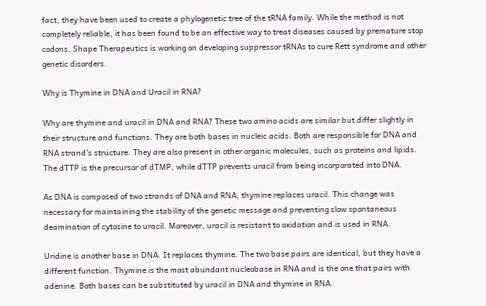fact, they have been used to create a phylogenetic tree of the tRNA family. While the method is not completely reliable, it has been found to be an effective way to treat diseases caused by premature stop codons. Shape Therapeutics is working on developing suppressor tRNAs to cure Rett syndrome and other genetic disorders.

Why is Thymine in DNA and Uracil in RNA?

Why are thymine and uracil in DNA and RNA? These two amino acids are similar but differ slightly in their structure and functions. They are both bases in nucleic acids. Both are responsible for DNA and RNA strand’s structure. They are also present in other organic molecules, such as proteins and lipids. The dTTP is the precursor of dTMP, while dTTP prevents uracil from being incorporated into DNA.

As DNA is composed of two strands of DNA and RNA, thymine replaces uracil. This change was necessary for maintaining the stability of the genetic message and preventing slow spontaneous deamination of cytosine to uracil. Moreover, uracil is resistant to oxidation and is used in RNA.

Uridine is another base in DNA. It replaces thymine. The two base pairs are identical, but they have a different function. Thymine is the most abundant nucleobase in RNA and is the one that pairs with adenine. Both bases can be substituted by uracil in DNA and thymine in RNA.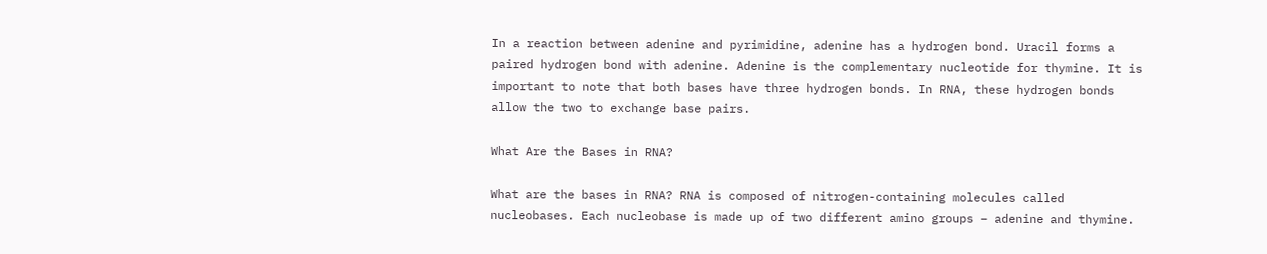In a reaction between adenine and pyrimidine, adenine has a hydrogen bond. Uracil forms a paired hydrogen bond with adenine. Adenine is the complementary nucleotide for thymine. It is important to note that both bases have three hydrogen bonds. In RNA, these hydrogen bonds allow the two to exchange base pairs.

What Are the Bases in RNA?

What are the bases in RNA? RNA is composed of nitrogen-containing molecules called nucleobases. Each nucleobase is made up of two different amino groups – adenine and thymine.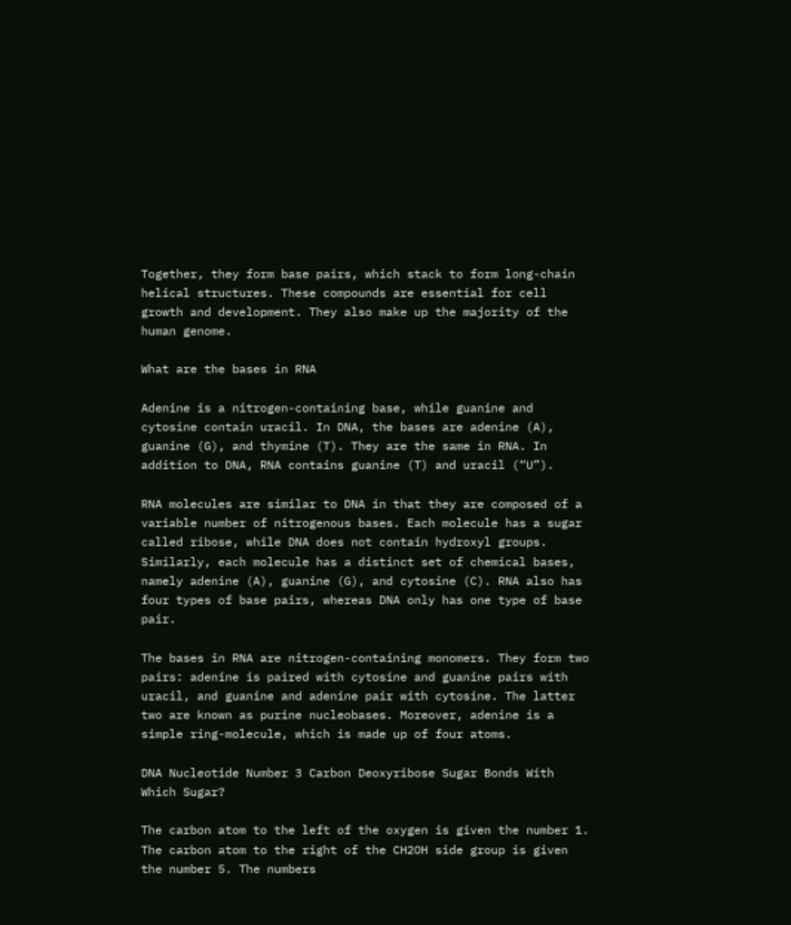Together, they form base pairs, which stack to form long-chain helical structures. These compounds are essential for cell growth and development. They also make up the majority of the human genome.

What are the bases in RNA

Adenine is a nitrogen-containing base, while guanine and cytosine contain uracil. In DNA, the bases are adenine (A), guanine (G), and thymine (T). They are the same in RNA. In addition to DNA, RNA contains guanine (T) and uracil (“U”).

RNA molecules are similar to DNA in that they are composed of a variable number of nitrogenous bases. Each molecule has a sugar called ribose, while DNA does not contain hydroxyl groups. Similarly, each molecule has a distinct set of chemical bases, namely adenine (A), guanine (G), and cytosine (C). RNA also has four types of base pairs, whereas DNA only has one type of base pair.

The bases in RNA are nitrogen-containing monomers. They form two pairs: adenine is paired with cytosine and guanine pairs with uracil, and guanine and adenine pair with cytosine. The latter two are known as purine nucleobases. Moreover, adenine is a simple ring-molecule, which is made up of four atoms.

DNA Nucleotide Number 3 Carbon Deoxyribose Sugar Bonds With Which Sugar?

The carbon atom to the left of the oxygen is given the number 1. The carbon atom to the right of the CH2OH side group is given the number 5. The numbers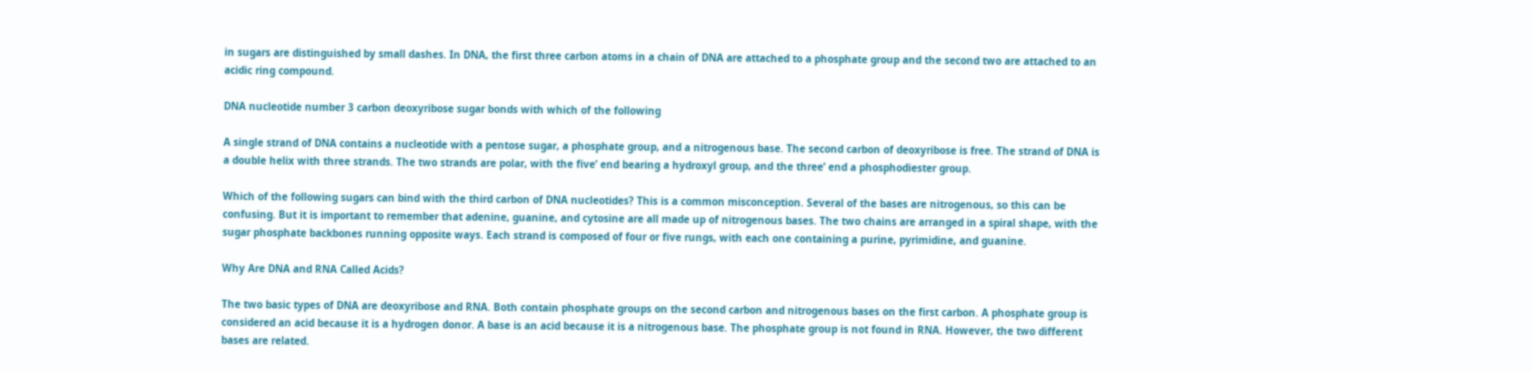in sugars are distinguished by small dashes. In DNA, the first three carbon atoms in a chain of DNA are attached to a phosphate group and the second two are attached to an acidic ring compound.

DNA nucleotide number 3 carbon deoxyribose sugar bonds with which of the following

A single strand of DNA contains a nucleotide with a pentose sugar, a phosphate group, and a nitrogenous base. The second carbon of deoxyribose is free. The strand of DNA is a double helix with three strands. The two strands are polar, with the five’ end bearing a hydroxyl group, and the three’ end a phosphodiester group.

Which of the following sugars can bind with the third carbon of DNA nucleotides? This is a common misconception. Several of the bases are nitrogenous, so this can be confusing. But it is important to remember that adenine, guanine, and cytosine are all made up of nitrogenous bases. The two chains are arranged in a spiral shape, with the sugar phosphate backbones running opposite ways. Each strand is composed of four or five rungs, with each one containing a purine, pyrimidine, and guanine.

Why Are DNA and RNA Called Acids?

The two basic types of DNA are deoxyribose and RNA. Both contain phosphate groups on the second carbon and nitrogenous bases on the first carbon. A phosphate group is considered an acid because it is a hydrogen donor. A base is an acid because it is a nitrogenous base. The phosphate group is not found in RNA. However, the two different bases are related.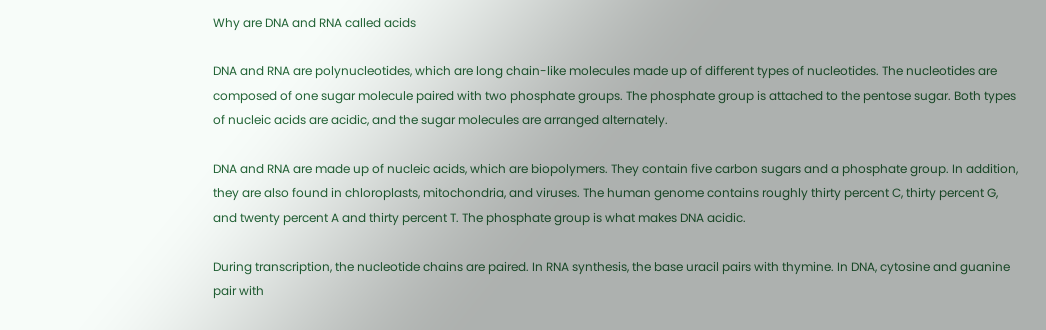Why are DNA and RNA called acids

DNA and RNA are polynucleotides, which are long chain-like molecules made up of different types of nucleotides. The nucleotides are composed of one sugar molecule paired with two phosphate groups. The phosphate group is attached to the pentose sugar. Both types of nucleic acids are acidic, and the sugar molecules are arranged alternately.

DNA and RNA are made up of nucleic acids, which are biopolymers. They contain five carbon sugars and a phosphate group. In addition, they are also found in chloroplasts, mitochondria, and viruses. The human genome contains roughly thirty percent C, thirty percent G, and twenty percent A and thirty percent T. The phosphate group is what makes DNA acidic.

During transcription, the nucleotide chains are paired. In RNA synthesis, the base uracil pairs with thymine. In DNA, cytosine and guanine pair with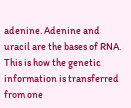adenine. Adenine and uracil are the bases of RNA. This is how the genetic information is transferred from one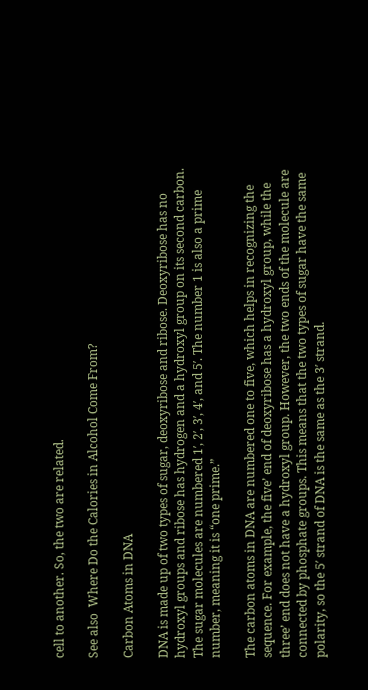cell to another. So, the two are related.

See also  Where Do the Calories in Alcohol Come From?

Carbon Atoms in DNA

DNA is made up of two types of sugar, deoxyribose and ribose. Deoxyribose has no hydroxyl groups and ribose has hydrogen and a hydroxyl group on its second carbon. The sugar molecules are numbered 1′, 2′, 3′, 4′, and 5′. The number 1 is also a prime number, meaning it is “one prime.”

The carbon atoms in DNA are numbered one to five, which helps in recognizing the sequence. For example, the five’ end of deoxyribose has a hydroxyl group, while the three’ end does not have a hydroxyl group. However, the two ends of the molecule are connected by phosphate groups. This means that the two types of sugar have the same polarity, so the 5′ strand of DNA is the same as the 3′ strand.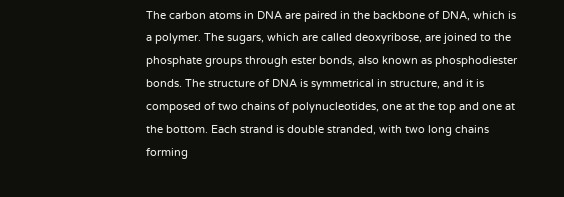The carbon atoms in DNA are paired in the backbone of DNA, which is a polymer. The sugars, which are called deoxyribose, are joined to the phosphate groups through ester bonds, also known as phosphodiester bonds. The structure of DNA is symmetrical in structure, and it is composed of two chains of polynucleotides, one at the top and one at the bottom. Each strand is double stranded, with two long chains forming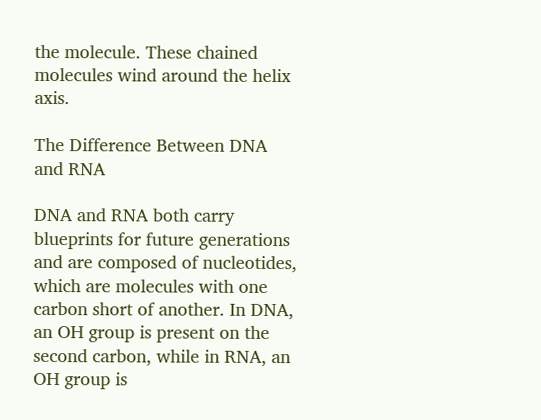the molecule. These chained molecules wind around the helix axis.

The Difference Between DNA and RNA

DNA and RNA both carry blueprints for future generations and are composed of nucleotides, which are molecules with one carbon short of another. In DNA, an OH group is present on the second carbon, while in RNA, an OH group is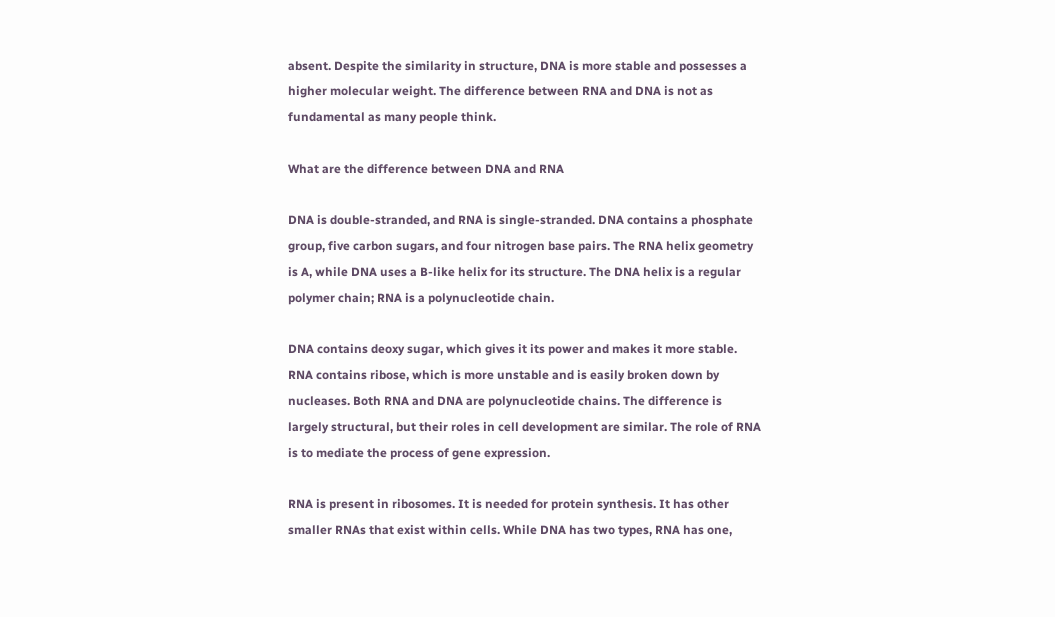absent. Despite the similarity in structure, DNA is more stable and possesses a higher molecular weight. The difference between RNA and DNA is not as fundamental as many people think.

What are the difference between DNA and RNA

DNA is double-stranded, and RNA is single-stranded. DNA contains a phosphate group, five carbon sugars, and four nitrogen base pairs. The RNA helix geometry is A, while DNA uses a B-like helix for its structure. The DNA helix is a regular polymer chain; RNA is a polynucleotide chain.

DNA contains deoxy sugar, which gives it its power and makes it more stable. RNA contains ribose, which is more unstable and is easily broken down by nucleases. Both RNA and DNA are polynucleotide chains. The difference is largely structural, but their roles in cell development are similar. The role of RNA is to mediate the process of gene expression.

RNA is present in ribosomes. It is needed for protein synthesis. It has other smaller RNAs that exist within cells. While DNA has two types, RNA has one,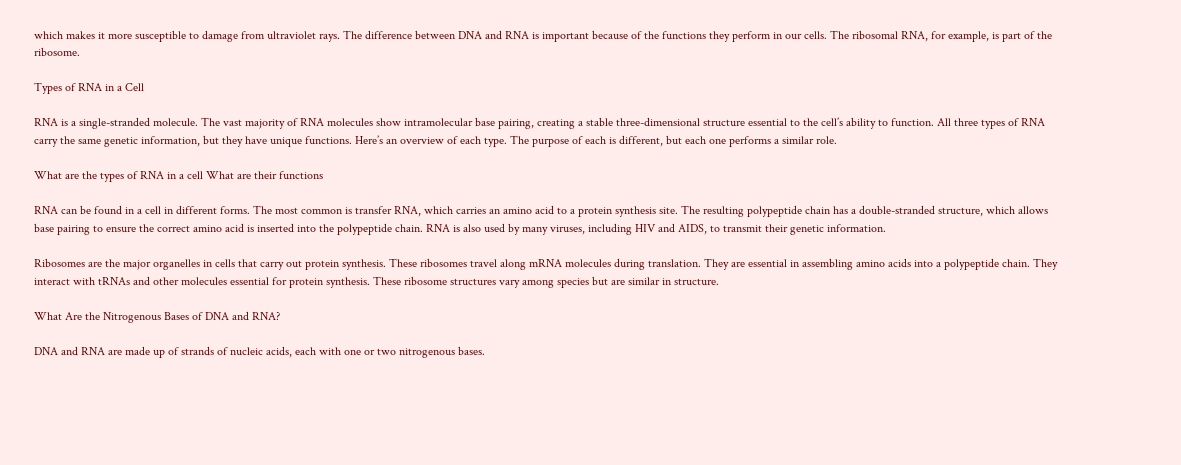which makes it more susceptible to damage from ultraviolet rays. The difference between DNA and RNA is important because of the functions they perform in our cells. The ribosomal RNA, for example, is part of the ribosome.

Types of RNA in a Cell

RNA is a single-stranded molecule. The vast majority of RNA molecules show intramolecular base pairing, creating a stable three-dimensional structure essential to the cell’s ability to function. All three types of RNA carry the same genetic information, but they have unique functions. Here’s an overview of each type. The purpose of each is different, but each one performs a similar role.

What are the types of RNA in a cell What are their functions

RNA can be found in a cell in different forms. The most common is transfer RNA, which carries an amino acid to a protein synthesis site. The resulting polypeptide chain has a double-stranded structure, which allows base pairing to ensure the correct amino acid is inserted into the polypeptide chain. RNA is also used by many viruses, including HIV and AIDS, to transmit their genetic information.

Ribosomes are the major organelles in cells that carry out protein synthesis. These ribosomes travel along mRNA molecules during translation. They are essential in assembling amino acids into a polypeptide chain. They interact with tRNAs and other molecules essential for protein synthesis. These ribosome structures vary among species but are similar in structure.

What Are the Nitrogenous Bases of DNA and RNA?

DNA and RNA are made up of strands of nucleic acids, each with one or two nitrogenous bases.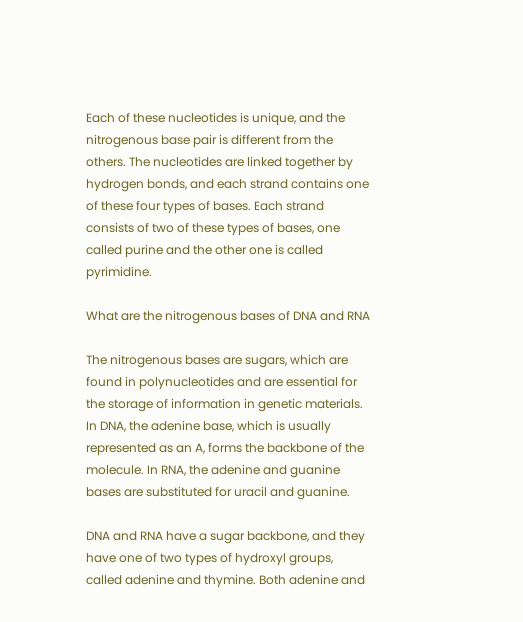Each of these nucleotides is unique, and the nitrogenous base pair is different from the others. The nucleotides are linked together by hydrogen bonds, and each strand contains one of these four types of bases. Each strand consists of two of these types of bases, one called purine and the other one is called pyrimidine.

What are the nitrogenous bases of DNA and RNA

The nitrogenous bases are sugars, which are found in polynucleotides and are essential for the storage of information in genetic materials. In DNA, the adenine base, which is usually represented as an A, forms the backbone of the molecule. In RNA, the adenine and guanine bases are substituted for uracil and guanine.

DNA and RNA have a sugar backbone, and they have one of two types of hydroxyl groups, called adenine and thymine. Both adenine and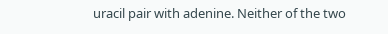uracil pair with adenine. Neither of the two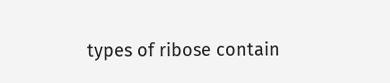types of ribose contain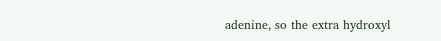adenine, so the extra hydroxyl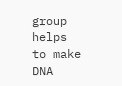group helps to make DNA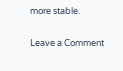more stable.

Leave a Comment